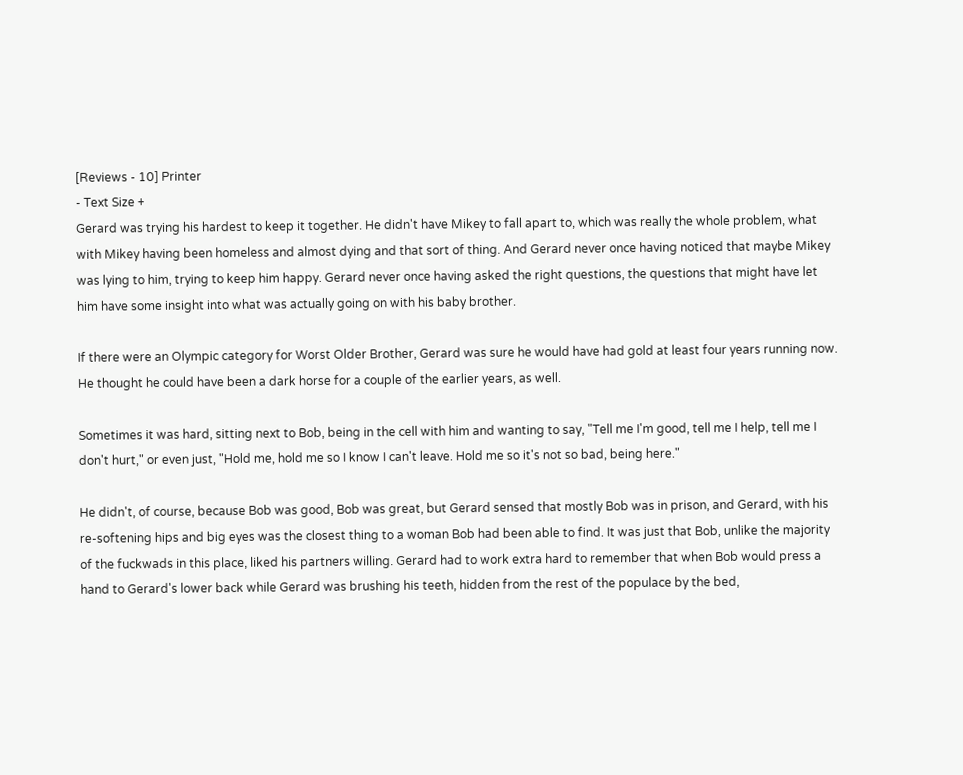[Reviews - 10] Printer
- Text Size +
Gerard was trying his hardest to keep it together. He didn't have Mikey to fall apart to, which was really the whole problem, what with Mikey having been homeless and almost dying and that sort of thing. And Gerard never once having noticed that maybe Mikey was lying to him, trying to keep him happy. Gerard never once having asked the right questions, the questions that might have let him have some insight into what was actually going on with his baby brother.

If there were an Olympic category for Worst Older Brother, Gerard was sure he would have had gold at least four years running now. He thought he could have been a dark horse for a couple of the earlier years, as well.

Sometimes it was hard, sitting next to Bob, being in the cell with him and wanting to say, "Tell me I'm good, tell me I help, tell me I don't hurt," or even just, "Hold me, hold me so I know I can't leave. Hold me so it's not so bad, being here."

He didn't, of course, because Bob was good, Bob was great, but Gerard sensed that mostly Bob was in prison, and Gerard, with his re-softening hips and big eyes was the closest thing to a woman Bob had been able to find. It was just that Bob, unlike the majority of the fuckwads in this place, liked his partners willing. Gerard had to work extra hard to remember that when Bob would press a hand to Gerard's lower back while Gerard was brushing his teeth, hidden from the rest of the populace by the bed,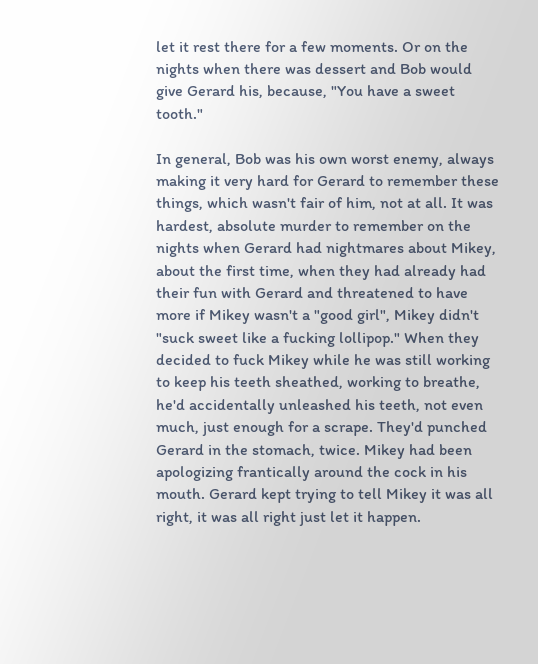let it rest there for a few moments. Or on the nights when there was dessert and Bob would give Gerard his, because, "You have a sweet tooth."

In general, Bob was his own worst enemy, always making it very hard for Gerard to remember these things, which wasn't fair of him, not at all. It was hardest, absolute murder to remember on the nights when Gerard had nightmares about Mikey, about the first time, when they had already had their fun with Gerard and threatened to have more if Mikey wasn't a "good girl", Mikey didn't "suck sweet like a fucking lollipop." When they decided to fuck Mikey while he was still working to keep his teeth sheathed, working to breathe, he'd accidentally unleashed his teeth, not even much, just enough for a scrape. They'd punched Gerard in the stomach, twice. Mikey had been apologizing frantically around the cock in his mouth. Gerard kept trying to tell Mikey it was all right, it was all right just let it happen.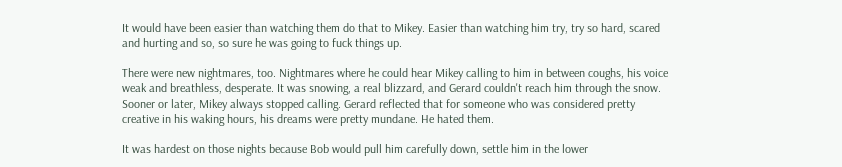It would have been easier than watching them do that to Mikey. Easier than watching him try, try so hard, scared and hurting and so, so sure he was going to fuck things up.

There were new nightmares, too. Nightmares where he could hear Mikey calling to him in between coughs, his voice weak and breathless, desperate. It was snowing, a real blizzard, and Gerard couldn't reach him through the snow. Sooner or later, Mikey always stopped calling. Gerard reflected that for someone who was considered pretty creative in his waking hours, his dreams were pretty mundane. He hated them.

It was hardest on those nights because Bob would pull him carefully down, settle him in the lower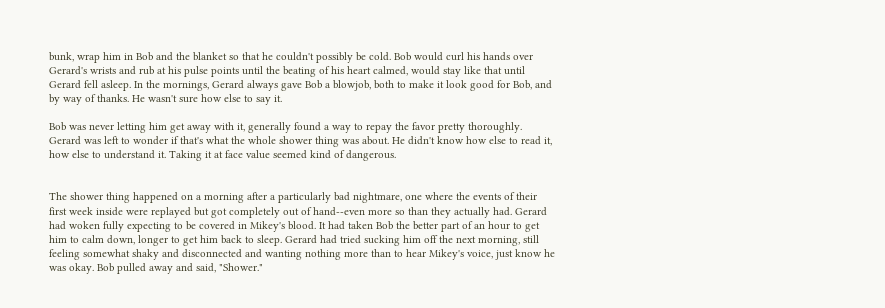bunk, wrap him in Bob and the blanket so that he couldn't possibly be cold. Bob would curl his hands over Gerard's wrists and rub at his pulse points until the beating of his heart calmed, would stay like that until Gerard fell asleep. In the mornings, Gerard always gave Bob a blowjob, both to make it look good for Bob, and by way of thanks. He wasn't sure how else to say it.

Bob was never letting him get away with it, generally found a way to repay the favor pretty thoroughly. Gerard was left to wonder if that's what the whole shower thing was about. He didn't know how else to read it, how else to understand it. Taking it at face value seemed kind of dangerous.


The shower thing happened on a morning after a particularly bad nightmare, one where the events of their first week inside were replayed but got completely out of hand--even more so than they actually had. Gerard had woken fully expecting to be covered in Mikey's blood. It had taken Bob the better part of an hour to get him to calm down, longer to get him back to sleep. Gerard had tried sucking him off the next morning, still feeling somewhat shaky and disconnected and wanting nothing more than to hear Mikey's voice, just know he was okay. Bob pulled away and said, "Shower."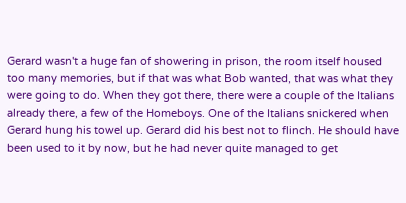Gerard wasn't a huge fan of showering in prison, the room itself housed too many memories, but if that was what Bob wanted, that was what they were going to do. When they got there, there were a couple of the Italians already there, a few of the Homeboys. One of the Italians snickered when Gerard hung his towel up. Gerard did his best not to flinch. He should have been used to it by now, but he had never quite managed to get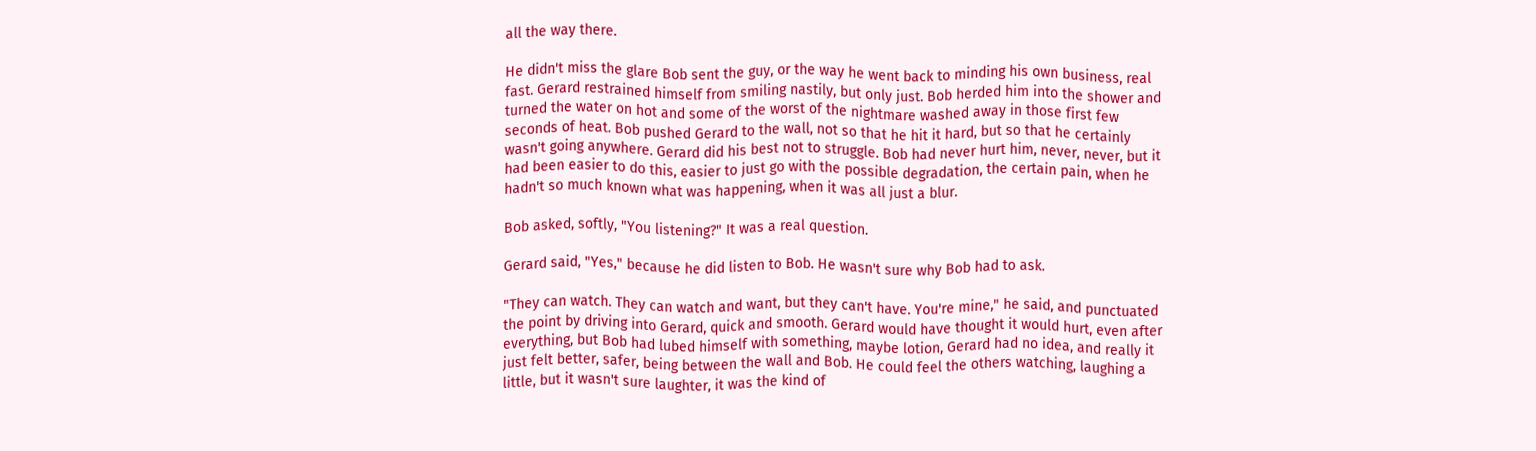all the way there.

He didn't miss the glare Bob sent the guy, or the way he went back to minding his own business, real fast. Gerard restrained himself from smiling nastily, but only just. Bob herded him into the shower and turned the water on hot and some of the worst of the nightmare washed away in those first few seconds of heat. Bob pushed Gerard to the wall, not so that he hit it hard, but so that he certainly wasn't going anywhere. Gerard did his best not to struggle. Bob had never hurt him, never, never, but it had been easier to do this, easier to just go with the possible degradation, the certain pain, when he hadn't so much known what was happening, when it was all just a blur.

Bob asked, softly, "You listening?" It was a real question.

Gerard said, "Yes," because he did listen to Bob. He wasn't sure why Bob had to ask.

"They can watch. They can watch and want, but they can't have. You're mine," he said, and punctuated the point by driving into Gerard, quick and smooth. Gerard would have thought it would hurt, even after everything, but Bob had lubed himself with something, maybe lotion, Gerard had no idea, and really it just felt better, safer, being between the wall and Bob. He could feel the others watching, laughing a little, but it wasn't sure laughter, it was the kind of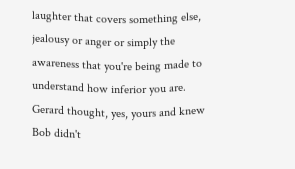laughter that covers something else, jealousy or anger or simply the awareness that you're being made to understand how inferior you are. Gerard thought, yes, yours and knew Bob didn't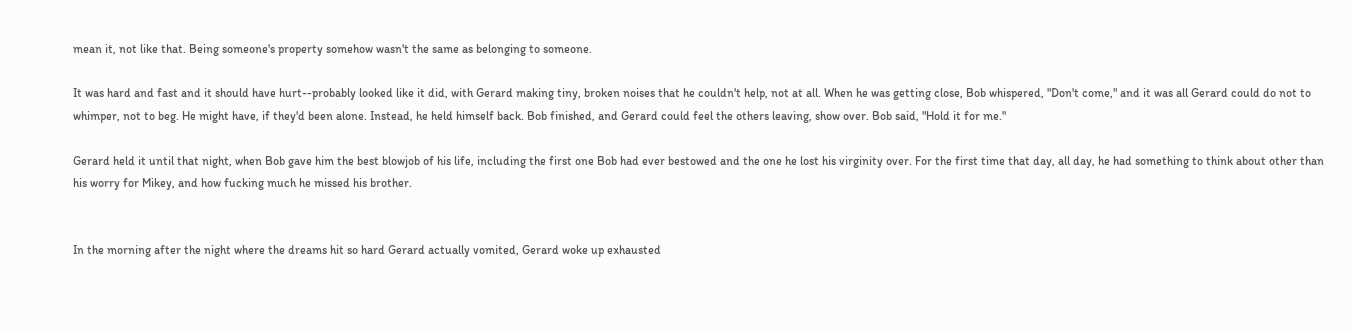mean it, not like that. Being someone's property somehow wasn't the same as belonging to someone.

It was hard and fast and it should have hurt--probably looked like it did, with Gerard making tiny, broken noises that he couldn't help, not at all. When he was getting close, Bob whispered, "Don't come," and it was all Gerard could do not to whimper, not to beg. He might have, if they'd been alone. Instead, he held himself back. Bob finished, and Gerard could feel the others leaving, show over. Bob said, "Hold it for me."

Gerard held it until that night, when Bob gave him the best blowjob of his life, including the first one Bob had ever bestowed and the one he lost his virginity over. For the first time that day, all day, he had something to think about other than his worry for Mikey, and how fucking much he missed his brother.


In the morning after the night where the dreams hit so hard Gerard actually vomited, Gerard woke up exhausted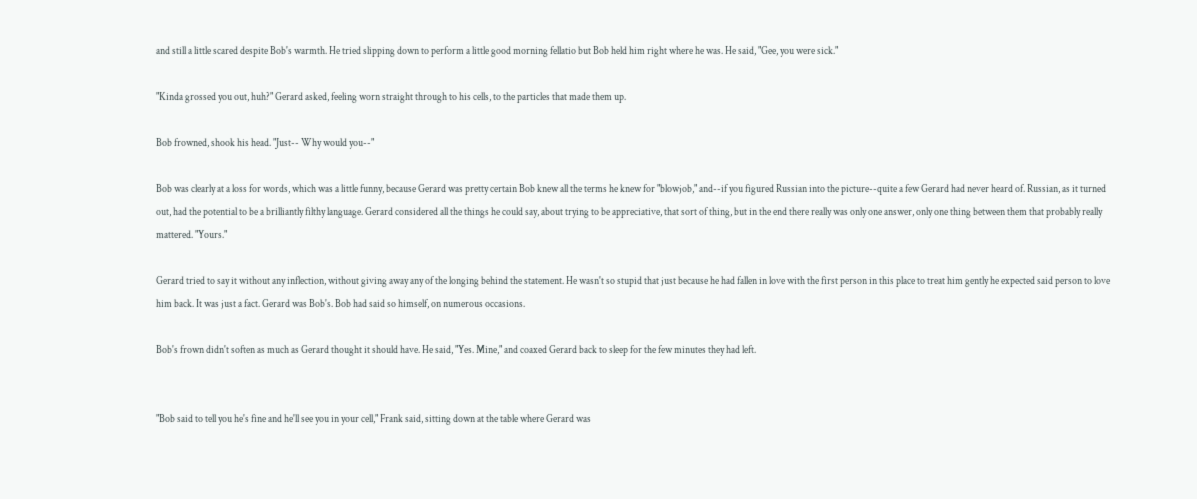and still a little scared despite Bob's warmth. He tried slipping down to perform a little good morning fellatio but Bob held him right where he was. He said, "Gee, you were sick."

"Kinda grossed you out, huh?" Gerard asked, feeling worn straight through to his cells, to the particles that made them up.

Bob frowned, shook his head. "Just-- Why would you--"

Bob was clearly at a loss for words, which was a little funny, because Gerard was pretty certain Bob knew all the terms he knew for "blowjob," and--if you figured Russian into the picture--quite a few Gerard had never heard of. Russian, as it turned out, had the potential to be a brilliantly filthy language. Gerard considered all the things he could say, about trying to be appreciative, that sort of thing, but in the end there really was only one answer, only one thing between them that probably really mattered. "Yours."

Gerard tried to say it without any inflection, without giving away any of the longing behind the statement. He wasn't so stupid that just because he had fallen in love with the first person in this place to treat him gently he expected said person to love him back. It was just a fact. Gerard was Bob's. Bob had said so himself, on numerous occasions.

Bob's frown didn't soften as much as Gerard thought it should have. He said, "Yes. Mine," and coaxed Gerard back to sleep for the few minutes they had left.


"Bob said to tell you he's fine and he'll see you in your cell," Frank said, sitting down at the table where Gerard was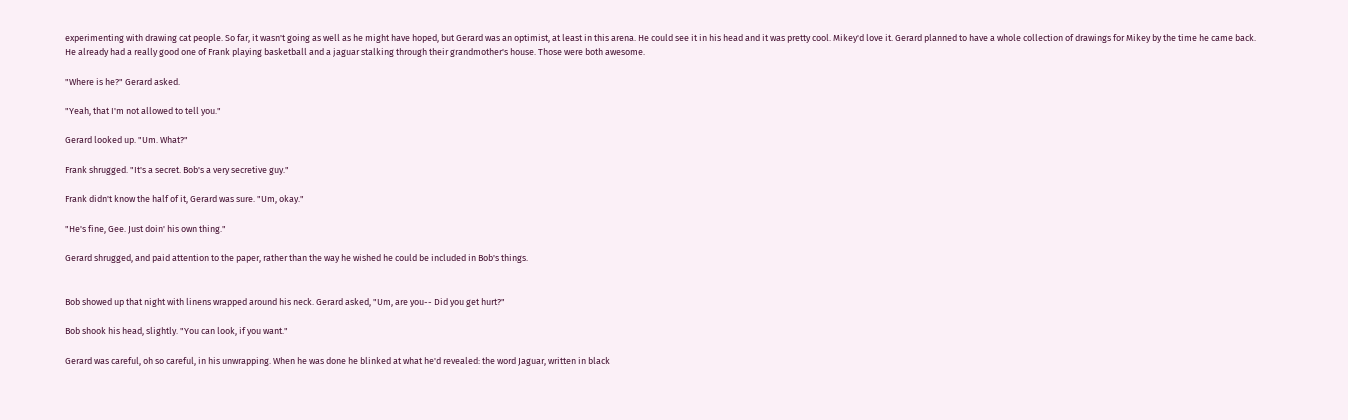experimenting with drawing cat people. So far, it wasn't going as well as he might have hoped, but Gerard was an optimist, at least in this arena. He could see it in his head and it was pretty cool. Mikey'd love it. Gerard planned to have a whole collection of drawings for Mikey by the time he came back. He already had a really good one of Frank playing basketball and a jaguar stalking through their grandmother's house. Those were both awesome.

"Where is he?" Gerard asked.

"Yeah, that I'm not allowed to tell you."

Gerard looked up. "Um. What?"

Frank shrugged. "It's a secret. Bob's a very secretive guy."

Frank didn't know the half of it, Gerard was sure. "Um, okay."

"He's fine, Gee. Just doin' his own thing."

Gerard shrugged, and paid attention to the paper, rather than the way he wished he could be included in Bob's things.


Bob showed up that night with linens wrapped around his neck. Gerard asked, "Um, are you-- Did you get hurt?"

Bob shook his head, slightly. "You can look, if you want."

Gerard was careful, oh so careful, in his unwrapping. When he was done he blinked at what he'd revealed: the word Jaguar, written in black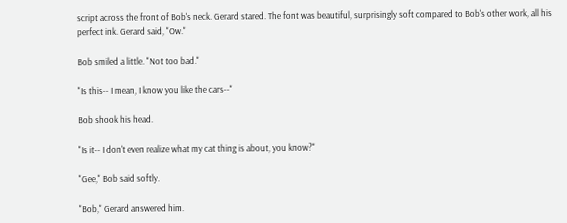script across the front of Bob's neck. Gerard stared. The font was beautiful, surprisingly soft compared to Bob's other work, all his perfect ink. Gerard said, "Ow."

Bob smiled a little. "Not too bad."

"Is this-- I mean, I know you like the cars--"

Bob shook his head.

"Is it-- I don't even realize what my cat thing is about, you know?"

"Gee," Bob said softly.

"Bob," Gerard answered him.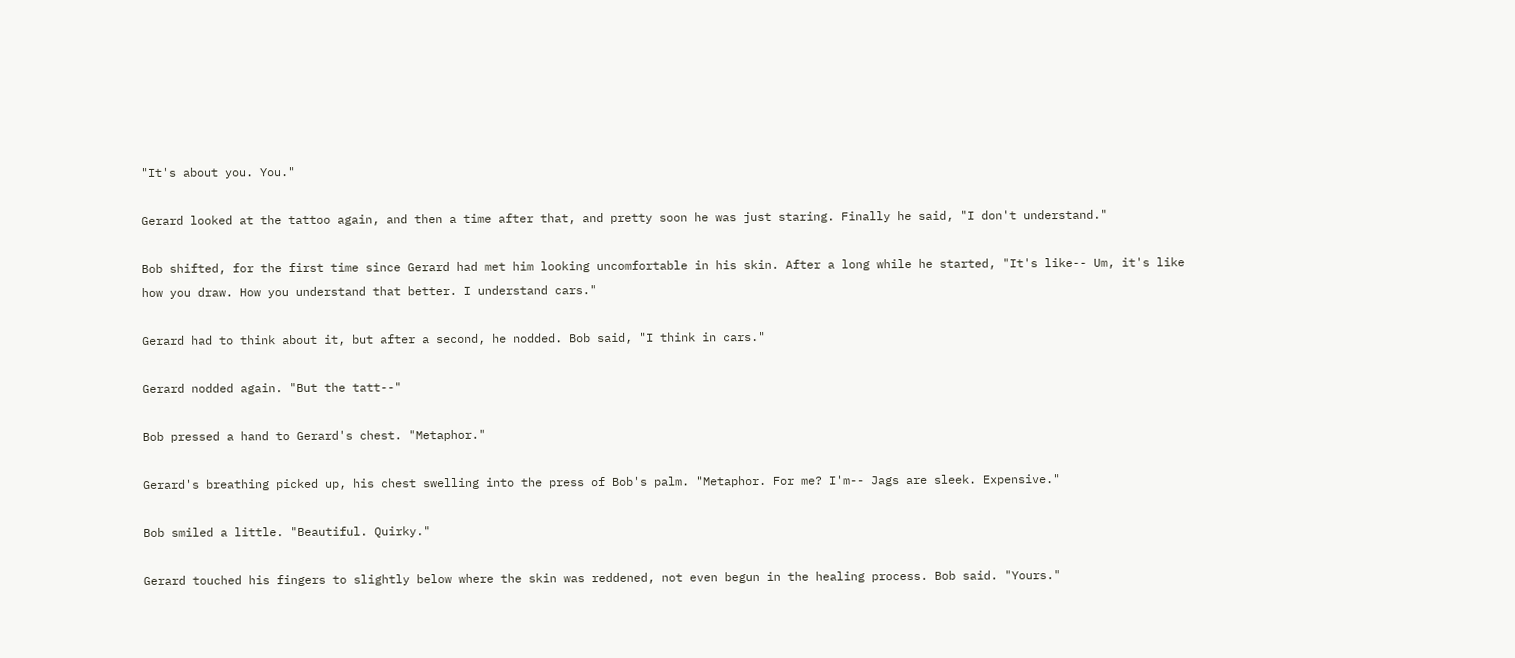"It's about you. You."

Gerard looked at the tattoo again, and then a time after that, and pretty soon he was just staring. Finally he said, "I don't understand."

Bob shifted, for the first time since Gerard had met him looking uncomfortable in his skin. After a long while he started, "It's like-- Um, it's like how you draw. How you understand that better. I understand cars."

Gerard had to think about it, but after a second, he nodded. Bob said, "I think in cars."

Gerard nodded again. "But the tatt--"

Bob pressed a hand to Gerard's chest. "Metaphor."

Gerard's breathing picked up, his chest swelling into the press of Bob's palm. "Metaphor. For me? I'm-- Jags are sleek. Expensive."

Bob smiled a little. "Beautiful. Quirky."

Gerard touched his fingers to slightly below where the skin was reddened, not even begun in the healing process. Bob said. "Yours."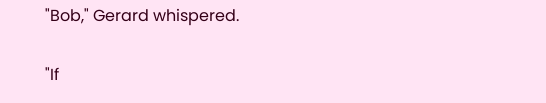"Bob," Gerard whispered.

"If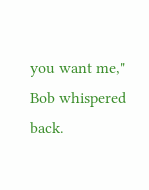you want me," Bob whispered back.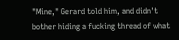"Mine," Gerard told him, and didn't bother hiding a fucking thread of what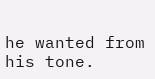he wanted from his tone.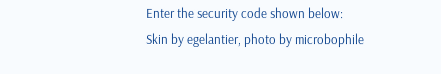Enter the security code shown below:
Skin by egelantier, photo by microbophile